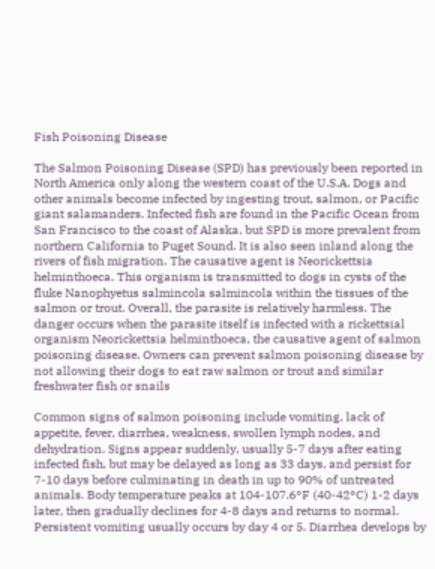Fish Poisoning Disease

The Salmon Poisoning Disease (SPD) has previously been reported in North America only along the western coast of the U.S.A. Dogs and other animals become infected by ingesting trout, salmon, or Pacific giant salamanders. Infected fish are found in the Pacific Ocean from San Francisco to the coast of Alaska, but SPD is more prevalent from northern California to Puget Sound. It is also seen inland along the rivers of fish migration. The causative agent is Neorickettsia helminthoeca. This organism is transmitted to dogs in cysts of the fluke Nanophyetus salmincola salmincola within the tissues of the salmon or trout. Overall, the parasite is relatively harmless. The danger occurs when the parasite itself is infected with a rickettsial organism Neorickettsia helminthoeca, the causative agent of salmon poisoning disease. Owners can prevent salmon poisoning disease by not allowing their dogs to eat raw salmon or trout and similar freshwater fish or snails

Common signs of salmon poisoning include vomiting, lack of appetite, fever, diarrhea, weakness, swollen lymph nodes, and dehydration. Signs appear suddenly, usually 5-7 days after eating infected fish, but may be delayed as long as 33 days, and persist for 7-10 days before culminating in death in up to 90% of untreated animals. Body temperature peaks at 104-107.6°F (40-42°C) 1-2 days later, then gradually declines for 4-8 days and returns to normal. Persistent vomiting usually occurs by day 4 or 5. Diarrhea develops by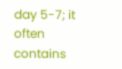day 5-7; it often contains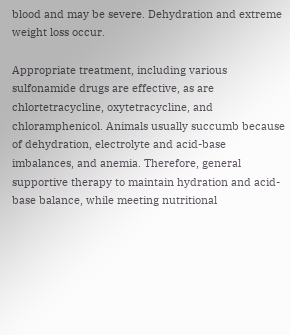blood and may be severe. Dehydration and extreme weight loss occur.

Appropriate treatment, including various sulfonamide drugs are effective, as are chlortetracycline, oxytetracycline, and chloramphenicol. Animals usually succumb because of dehydration, electrolyte and acid-base imbalances, and anemia. Therefore, general supportive therapy to maintain hydration and acid-base balance, while meeting nutritional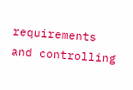requirements and controlling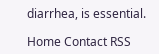diarrhea, is essential.

Home Contact RSS